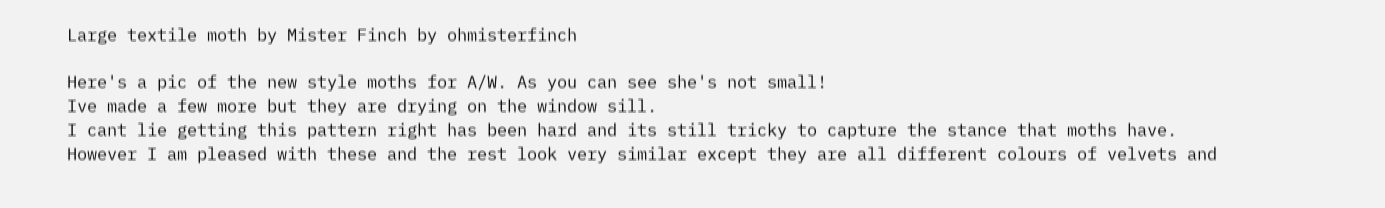Large textile moth by Mister Finch by ohmisterfinch

Here's a pic of the new style moths for A/W. As you can see she's not small!
Ive made a few more but they are drying on the window sill.
I cant lie getting this pattern right has been hard and its still tricky to capture the stance that moths have.
However I am pleased with these and the rest look very similar except they are all different colours of velvets and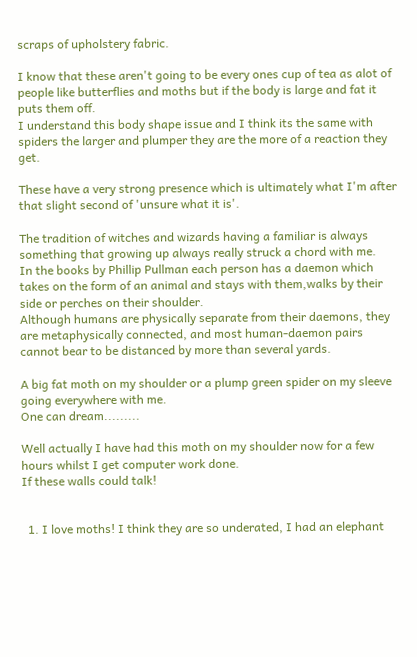scraps of upholstery fabric.

I know that these aren't going to be every ones cup of tea as alot of people like butterflies and moths but if the body is large and fat it puts them off.
I understand this body shape issue and I think its the same with spiders the larger and plumper they are the more of a reaction they get.

These have a very strong presence which is ultimately what I'm after that slight second of 'unsure what it is'.

The tradition of witches and wizards having a familiar is always something that growing up always really struck a chord with me.
In the books by Phillip Pullman each person has a daemon which takes on the form of an animal and stays with them,walks by their side or perches on their shoulder.
Although humans are physically separate from their daemons, they are metaphysically connected, and most human-daemon pairs cannot bear to be distanced by more than several yards.

A big fat moth on my shoulder or a plump green spider on my sleeve going everywhere with me.
One can dream.........

Well actually I have had this moth on my shoulder now for a few hours whilst I get computer work done.
If these walls could talk!


  1. I love moths! I think they are so underated, I had an elephant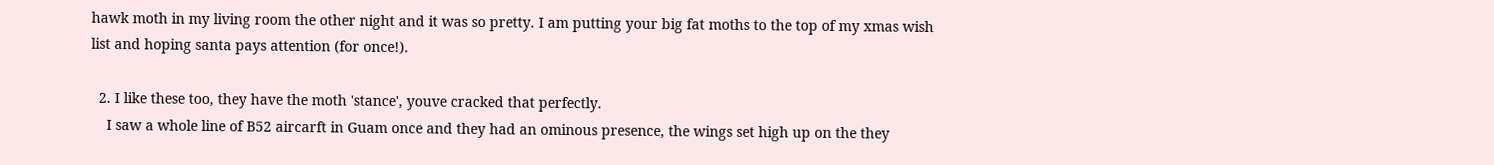hawk moth in my living room the other night and it was so pretty. I am putting your big fat moths to the top of my xmas wish list and hoping santa pays attention (for once!).

  2. I like these too, they have the moth 'stance', youve cracked that perfectly.
    I saw a whole line of B52 aircarft in Guam once and they had an ominous presence, the wings set high up on the they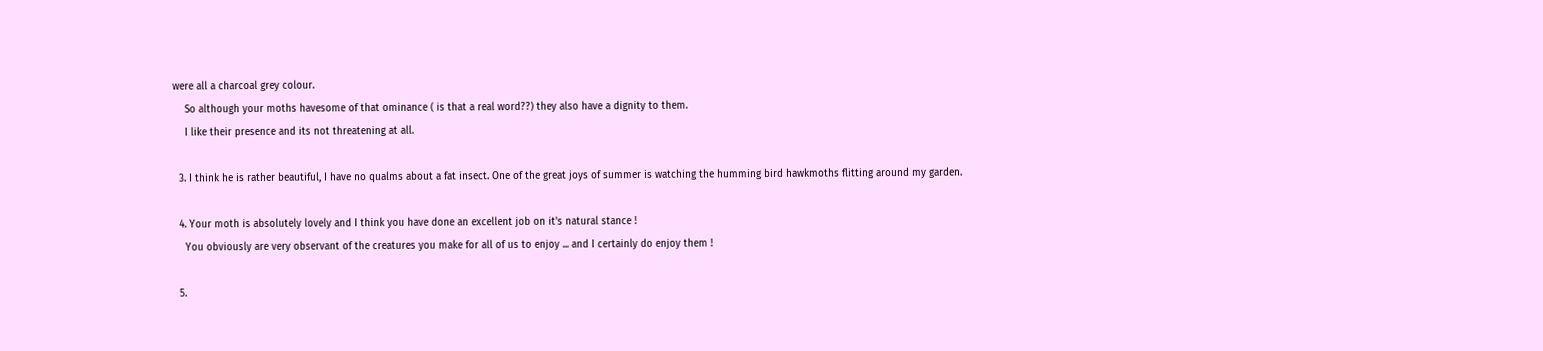were all a charcoal grey colour.
    So although your moths havesome of that ominance ( is that a real word??) they also have a dignity to them.
    I like their presence and its not threatening at all.

  3. I think he is rather beautiful, I have no qualms about a fat insect. One of the great joys of summer is watching the humming bird hawkmoths flitting around my garden.

  4. Your moth is absolutely lovely and I think you have done an excellent job on it's natural stance !
    You obviously are very observant of the creatures you make for all of us to enjoy ... and I certainly do enjoy them !

  5.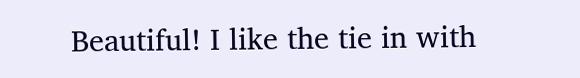Beautiful! I like the tie in with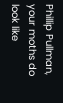Phillip Pullman, your moths do look like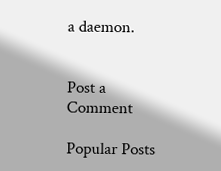a daemon.


Post a Comment

Popular Posts